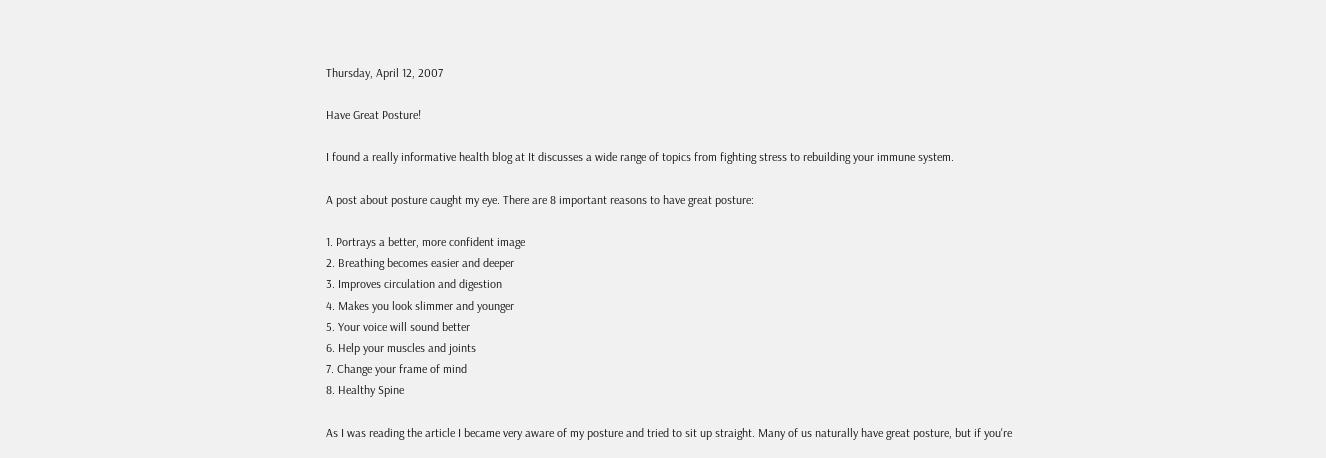Thursday, April 12, 2007

Have Great Posture!

I found a really informative health blog at It discusses a wide range of topics from fighting stress to rebuilding your immune system.

A post about posture caught my eye. There are 8 important reasons to have great posture:

1. Portrays a better, more confident image
2. Breathing becomes easier and deeper
3. Improves circulation and digestion
4. Makes you look slimmer and younger
5. Your voice will sound better
6. Help your muscles and joints
7. Change your frame of mind
8. Healthy Spine

As I was reading the article I became very aware of my posture and tried to sit up straight. Many of us naturally have great posture, but if you're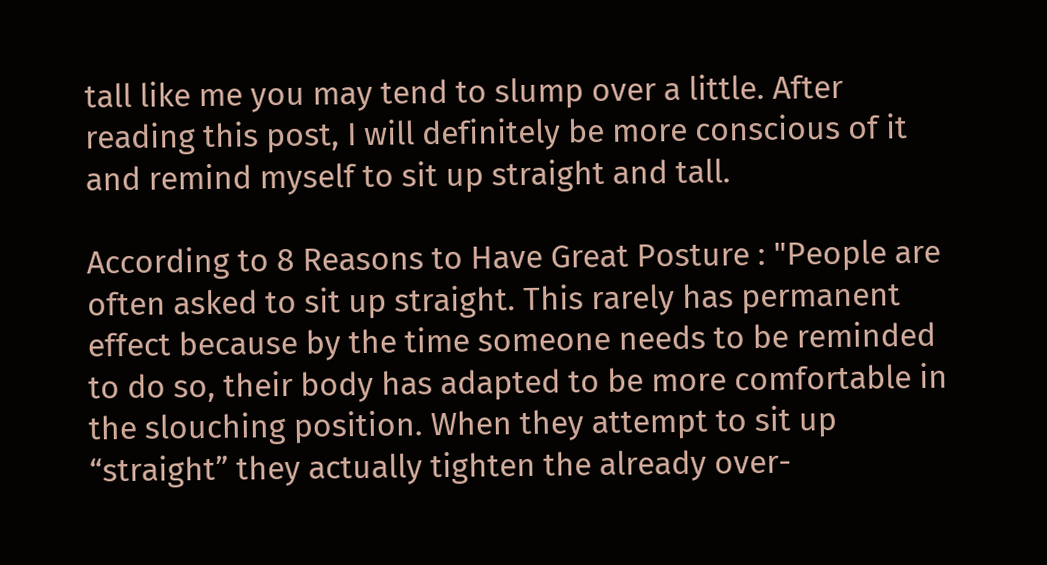tall like me you may tend to slump over a little. After reading this post, I will definitely be more conscious of it and remind myself to sit up straight and tall.

According to 8 Reasons to Have Great Posture : "People are often asked to sit up straight. This rarely has permanent effect because by the time someone needs to be reminded to do so, their body has adapted to be more comfortable in the slouching position. When they attempt to sit up “straight” they actually tighten the already over-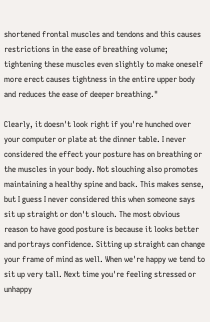shortened frontal muscles and tendons and this causes restrictions in the ease of breathing volume; tightening these muscles even slightly to make oneself more erect causes tightness in the entire upper body and reduces the ease of deeper breathing."

Clearly, it doesn't look right if you're hunched over your computer or plate at the dinner table. I never considered the effect your posture has on breathing or the muscles in your body. Not slouching also promotes maintaining a healthy spine and back. This makes sense, but I guess I never considered this when someone says sit up straight or don't slouch. The most obvious reason to have good posture is because it looks better and portrays confidence. Sitting up straight can change your frame of mind as well. When we're happy we tend to sit up very tall. Next time you're feeling stressed or unhappy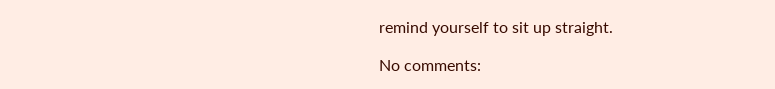remind yourself to sit up straight.

No comments: